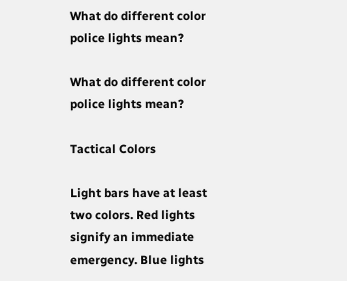What do different color police lights mean?

What do different color police lights mean?

Tactical Colors

Light bars have at least two colors. Red lights signify an immediate emergency. Blue lights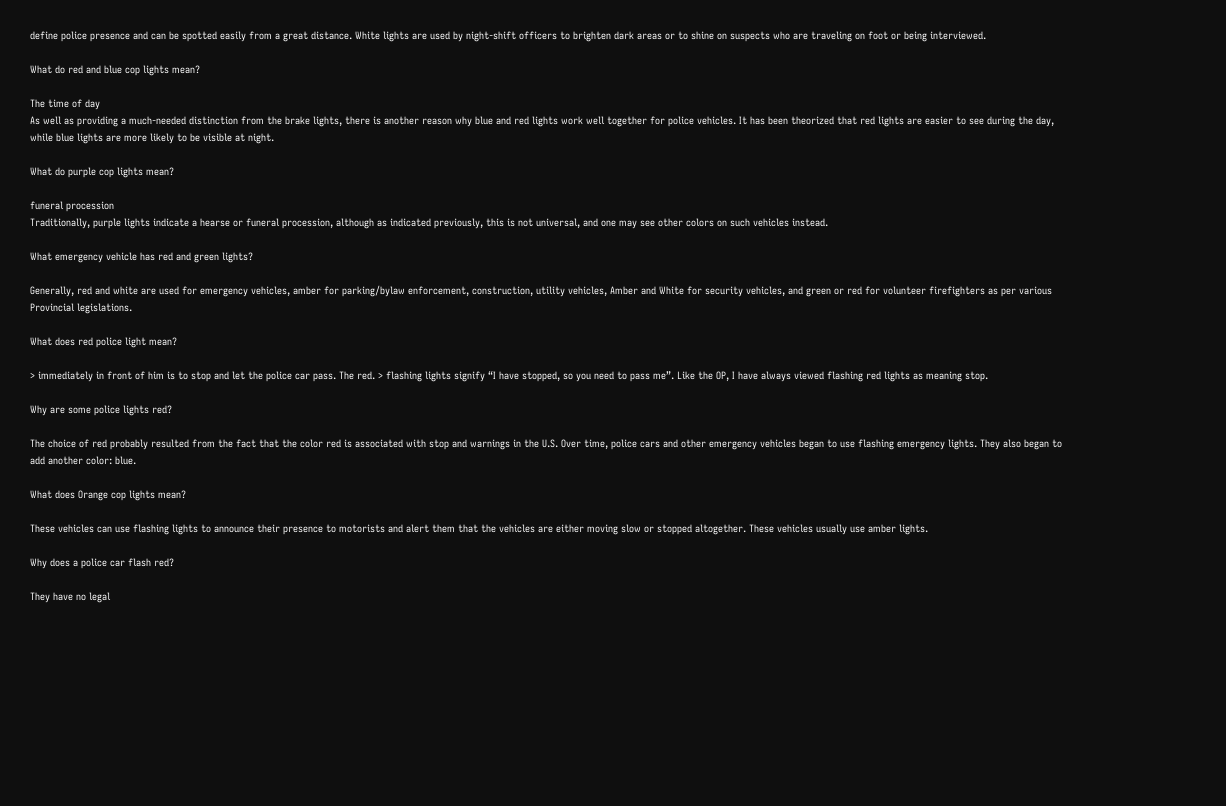define police presence and can be spotted easily from a great distance. White lights are used by night-shift officers to brighten dark areas or to shine on suspects who are traveling on foot or being interviewed.

What do red and blue cop lights mean?

The time of day
As well as providing a much-needed distinction from the brake lights, there is another reason why blue and red lights work well together for police vehicles. It has been theorized that red lights are easier to see during the day, while blue lights are more likely to be visible at night.

What do purple cop lights mean?

funeral procession
Traditionally, purple lights indicate a hearse or funeral procession, although as indicated previously, this is not universal, and one may see other colors on such vehicles instead.

What emergency vehicle has red and green lights?

Generally, red and white are used for emergency vehicles, amber for parking/bylaw enforcement, construction, utility vehicles, Amber and White for security vehicles, and green or red for volunteer firefighters as per various Provincial legislations.

What does red police light mean?

> immediately in front of him is to stop and let the police car pass. The red. > flashing lights signify “I have stopped, so you need to pass me”. Like the OP, I have always viewed flashing red lights as meaning stop.

Why are some police lights red?

The choice of red probably resulted from the fact that the color red is associated with stop and warnings in the U.S. Over time, police cars and other emergency vehicles began to use flashing emergency lights. They also began to add another color: blue.

What does Orange cop lights mean?

These vehicles can use flashing lights to announce their presence to motorists and alert them that the vehicles are either moving slow or stopped altogether. These vehicles usually use amber lights.

Why does a police car flash red?

They have no legal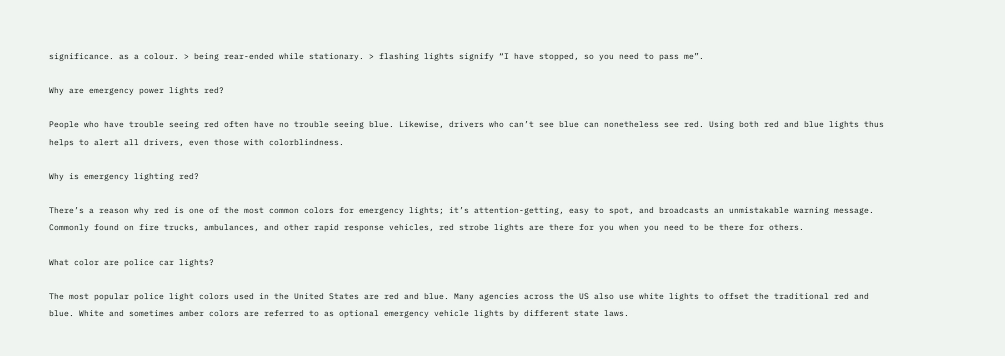significance. as a colour. > being rear-ended while stationary. > flashing lights signify “I have stopped, so you need to pass me”.

Why are emergency power lights red?

People who have trouble seeing red often have no trouble seeing blue. Likewise, drivers who can’t see blue can nonetheless see red. Using both red and blue lights thus helps to alert all drivers, even those with colorblindness.

Why is emergency lighting red?

There’s a reason why red is one of the most common colors for emergency lights; it’s attention-getting, easy to spot, and broadcasts an unmistakable warning message. Commonly found on fire trucks, ambulances, and other rapid response vehicles, red strobe lights are there for you when you need to be there for others.

What color are police car lights?

The most popular police light colors used in the United States are red and blue. Many agencies across the US also use white lights to offset the traditional red and blue. White and sometimes amber colors are referred to as optional emergency vehicle lights by different state laws.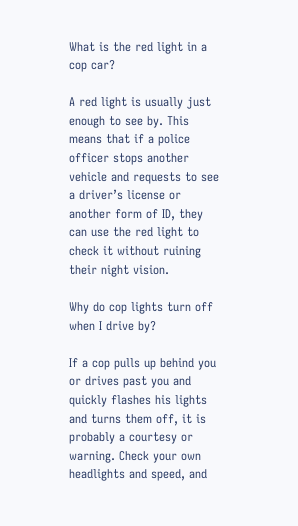What is the red light in a cop car?

A red light is usually just enough to see by. This means that if a police officer stops another vehicle and requests to see a driver’s license or another form of ID, they can use the red light to check it without ruining their night vision.

Why do cop lights turn off when I drive by?

If a cop pulls up behind you or drives past you and quickly flashes his lights and turns them off, it is probably a courtesy or warning. Check your own headlights and speed, and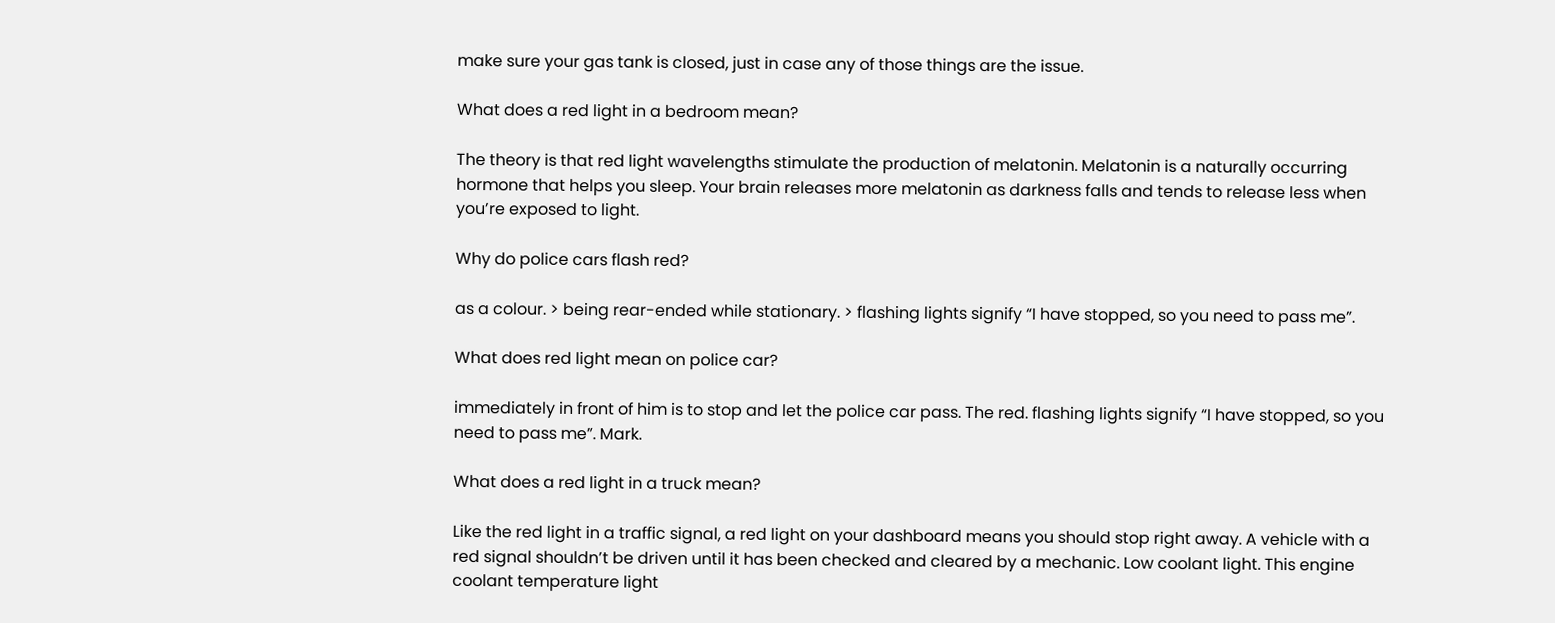make sure your gas tank is closed, just in case any of those things are the issue.

What does a red light in a bedroom mean?

The theory is that red light wavelengths stimulate the production of melatonin. Melatonin is a naturally occurring hormone that helps you sleep. Your brain releases more melatonin as darkness falls and tends to release less when you’re exposed to light.

Why do police cars flash red?

as a colour. > being rear-ended while stationary. > flashing lights signify “I have stopped, so you need to pass me”.

What does red light mean on police car?

immediately in front of him is to stop and let the police car pass. The red. flashing lights signify “I have stopped, so you need to pass me”. Mark.

What does a red light in a truck mean?

Like the red light in a traffic signal, a red light on your dashboard means you should stop right away. A vehicle with a red signal shouldn’t be driven until it has been checked and cleared by a mechanic. Low coolant light. This engine coolant temperature light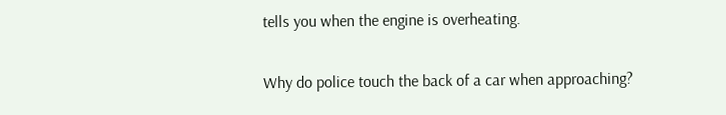tells you when the engine is overheating.

Why do police touch the back of a car when approaching?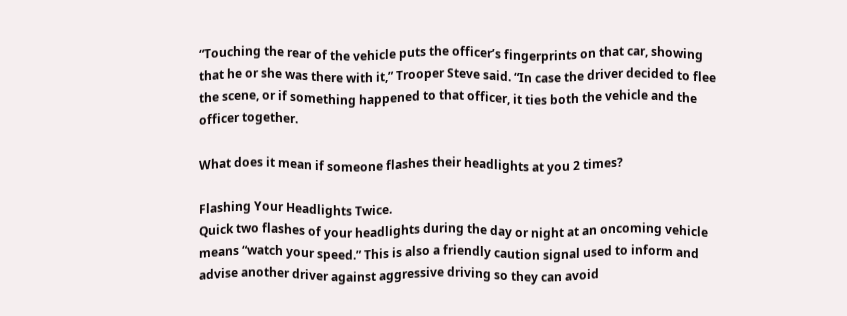“Touching the rear of the vehicle puts the officer’s fingerprints on that car, showing that he or she was there with it,” Trooper Steve said. “In case the driver decided to flee the scene, or if something happened to that officer, it ties both the vehicle and the officer together.

What does it mean if someone flashes their headlights at you 2 times?

Flashing Your Headlights Twice.
Quick two flashes of your headlights during the day or night at an oncoming vehicle means “watch your speed.” This is also a friendly caution signal used to inform and advise another driver against aggressive driving so they can avoid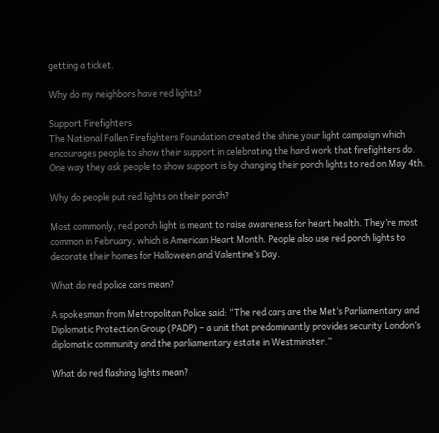getting a ticket.

Why do my neighbors have red lights?

Support Firefighters
The National Fallen Firefighters Foundation created the shine your light campaign which encourages people to show their support in celebrating the hard work that firefighters do. One way they ask people to show support is by changing their porch lights to red on May 4th.

Why do people put red lights on their porch?

Most commonly, red porch light is meant to raise awareness for heart health. They’re most common in February, which is American Heart Month. People also use red porch lights to decorate their homes for Halloween and Valentine’s Day.

What do red police cars mean?

A spokesman from Metropolitan Police said: “The red cars are the Met’s Parliamentary and Diplomatic Protection Group (PADP) – a unit that predominantly provides security London’s diplomatic community and the parliamentary estate in Westminster.”

What do red flashing lights mean?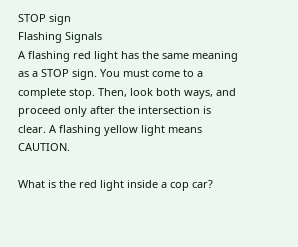STOP sign
Flashing Signals
A flashing red light has the same meaning as a STOP sign. You must come to a complete stop. Then, look both ways, and proceed only after the intersection is clear. A flashing yellow light means CAUTION.

What is the red light inside a cop car?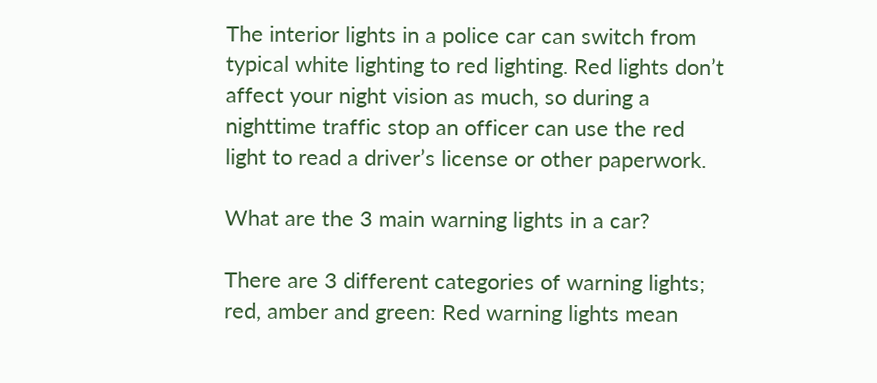The interior lights in a police car can switch from typical white lighting to red lighting. Red lights don’t affect your night vision as much, so during a nighttime traffic stop an officer can use the red light to read a driver’s license or other paperwork.

What are the 3 main warning lights in a car?

There are 3 different categories of warning lights; red, amber and green: Red warning lights mean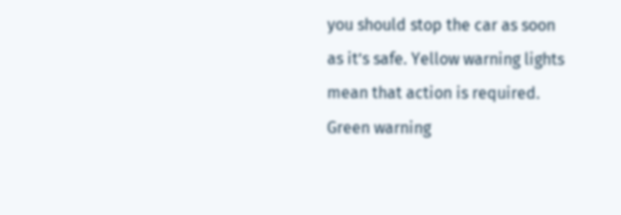you should stop the car as soon as it’s safe. Yellow warning lights mean that action is required. Green warning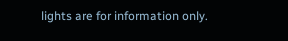lights are for information only.